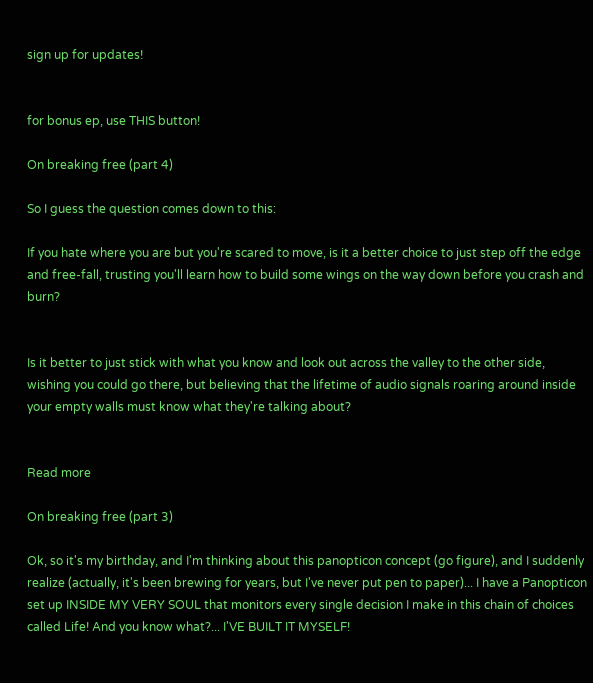sign up for updates!


for bonus ep, use THIS button!

On breaking free (part 4)

So I guess the question comes down to this:

If you hate where you are but you're scared to move, is it a better choice to just step off the edge and free-fall, trusting you'll learn how to build some wings on the way down before you crash and burn?


Is it better to just stick with what you know and look out across the valley to the other side, wishing you could go there, but believing that the lifetime of audio signals roaring around inside your empty walls must know what they're talking about?


Read more

On breaking free (part 3)

Ok, so it's my birthday, and I'm thinking about this panopticon concept (go figure), and I suddenly realize (actually, it's been brewing for years, but I've never put pen to paper)... I have a Panopticon set up INSIDE MY VERY SOUL that monitors every single decision I make in this chain of choices called Life! And you know what?... I'VE BUILT IT MYSELF!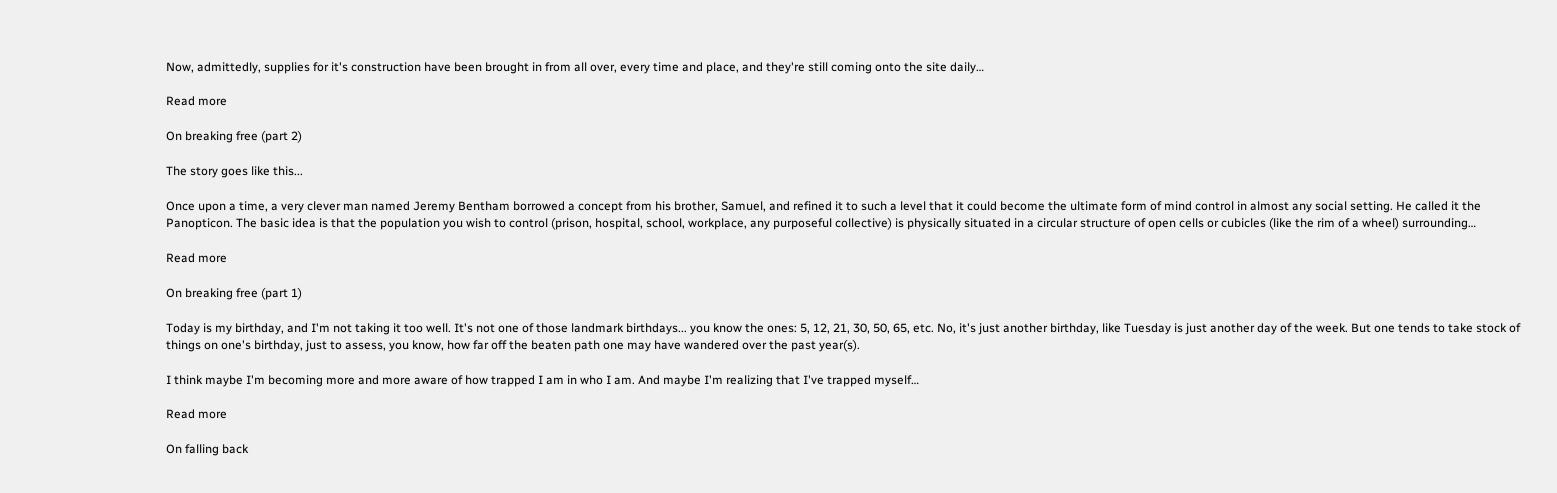Now, admittedly, supplies for it's construction have been brought in from all over, every time and place, and they're still coming onto the site daily…

Read more

On breaking free (part 2)

The story goes like this...

Once upon a time, a very clever man named Jeremy Bentham borrowed a concept from his brother, Samuel, and refined it to such a level that it could become the ultimate form of mind control in almost any social setting. He called it the Panopticon. The basic idea is that the population you wish to control (prison, hospital, school, workplace, any purposeful collective) is physically situated in a circular structure of open cells or cubicles (like the rim of a wheel) surrounding…

Read more

On breaking free (part 1)

Today is my birthday, and I'm not taking it too well. It's not one of those landmark birthdays... you know the ones: 5, 12, 21, 30, 50, 65, etc. No, it's just another birthday, like Tuesday is just another day of the week. But one tends to take stock of things on one's birthday, just to assess, you know, how far off the beaten path one may have wandered over the past year(s).

I think maybe I'm becoming more and more aware of how trapped I am in who I am. And maybe I'm realizing that I've trapped myself…

Read more

On falling back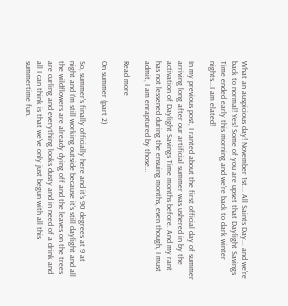What an auspicious day! November 1st... All Saints Day... and we're back to normal! Yes! Some of you are upset that Daylight Savings Time ended early this morning and we're back to dark winter nights...I am elated!

In my previous post, I ranted about the first official day of summer arriving long after our artificial summer was ushered in by the activation of Daylight Savings Time months before. And my rant has not lessened during the ensuing months, even though, I must admit, I am enraptured by those…

Read more

On summer (part 2)

So, summer's finally officially here and it's 90 degrees at 9 at night and I'm still working outside because it's still daylight and all the wildflowers are already dying off and the leaves on the trees are curling and everything looks dusty and in need of a drink and all I can think is that we've only just begun with all this summertime fun.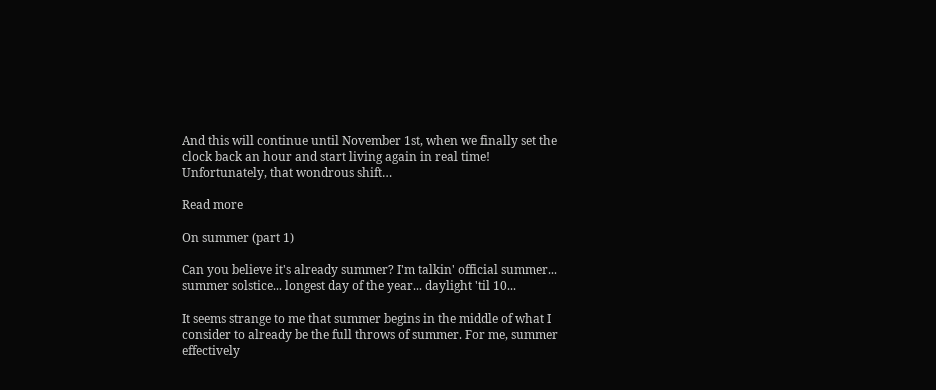And this will continue until November 1st, when we finally set the clock back an hour and start living again in real time! Unfortunately, that wondrous shift…

Read more

On summer (part 1)

Can you believe it's already summer? I'm talkin' official summer... summer solstice... longest day of the year... daylight 'til 10...

It seems strange to me that summer begins in the middle of what I consider to already be the full throws of summer. For me, summer effectively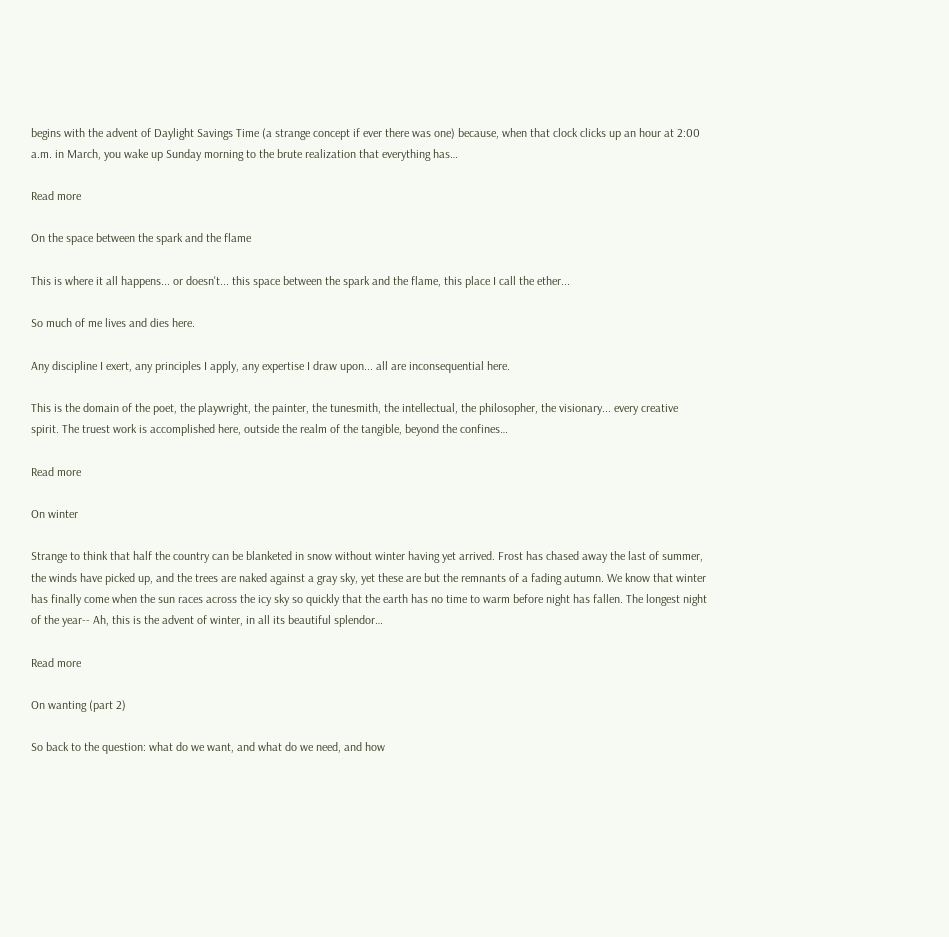begins with the advent of Daylight Savings Time (a strange concept if ever there was one) because, when that clock clicks up an hour at 2:00 a.m. in March, you wake up Sunday morning to the brute realization that everything has…

Read more

On the space between the spark and the flame

This is where it all happens... or doesn't... this space between the spark and the flame, this place I call the ether...

So much of me lives and dies here.

Any discipline I exert, any principles I apply, any expertise I draw upon... all are inconsequential here.

This is the domain of the poet, the playwright, the painter, the tunesmith, the intellectual, the philosopher, the visionary... every creative spirit. The truest work is accomplished here, outside the realm of the tangible, beyond the confines…

Read more

On winter

Strange to think that half the country can be blanketed in snow without winter having yet arrived. Frost has chased away the last of summer, the winds have picked up, and the trees are naked against a gray sky, yet these are but the remnants of a fading autumn. We know that winter has finally come when the sun races across the icy sky so quickly that the earth has no time to warm before night has fallen. The longest night of the year-- Ah, this is the advent of winter, in all its beautiful splendor…

Read more

On wanting (part 2)

So back to the question: what do we want, and what do we need, and how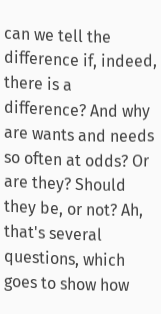can we tell the difference if, indeed, there is a difference? And why are wants and needs so often at odds? Or are they? Should they be, or not? Ah, that's several questions, which goes to show how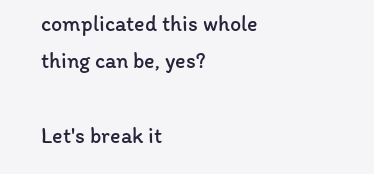complicated this whole thing can be, yes?

Let's break it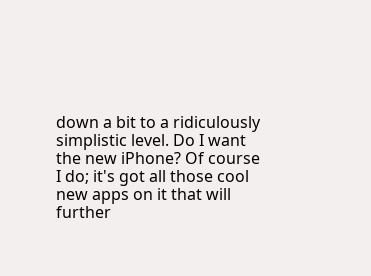down a bit to a ridiculously simplistic level. Do I want the new iPhone? Of course I do; it's got all those cool new apps on it that will further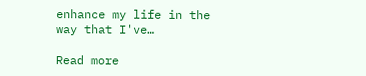enhance my life in the way that I've…

Read more